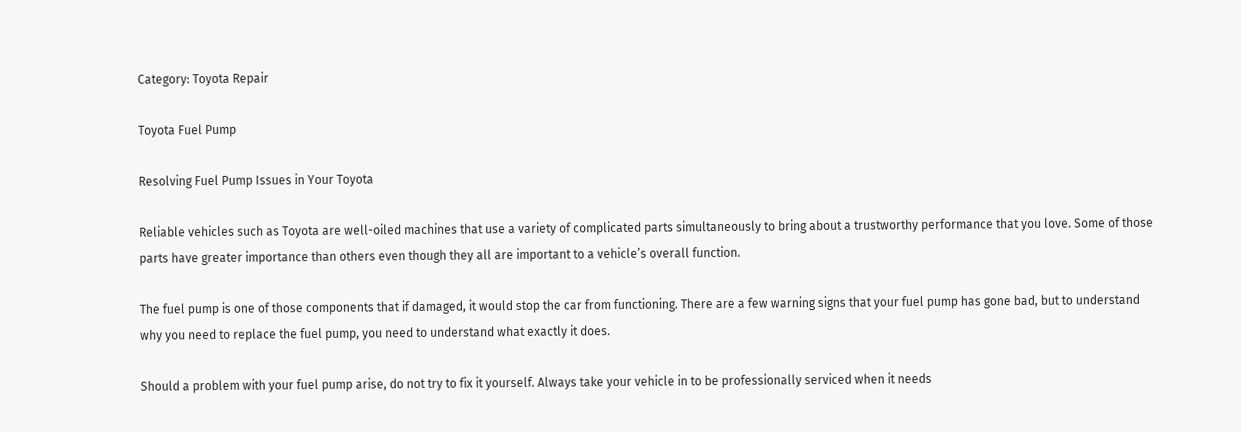Category: Toyota Repair

Toyota Fuel Pump

Resolving Fuel Pump Issues in Your Toyota

Reliable vehicles such as Toyota are well-oiled machines that use a variety of complicated parts simultaneously to bring about a trustworthy performance that you love. Some of those parts have greater importance than others even though they all are important to a vehicle’s overall function.

The fuel pump is one of those components that if damaged, it would stop the car from functioning. There are a few warning signs that your fuel pump has gone bad, but to understand why you need to replace the fuel pump, you need to understand what exactly it does.

Should a problem with your fuel pump arise, do not try to fix it yourself. Always take your vehicle in to be professionally serviced when it needs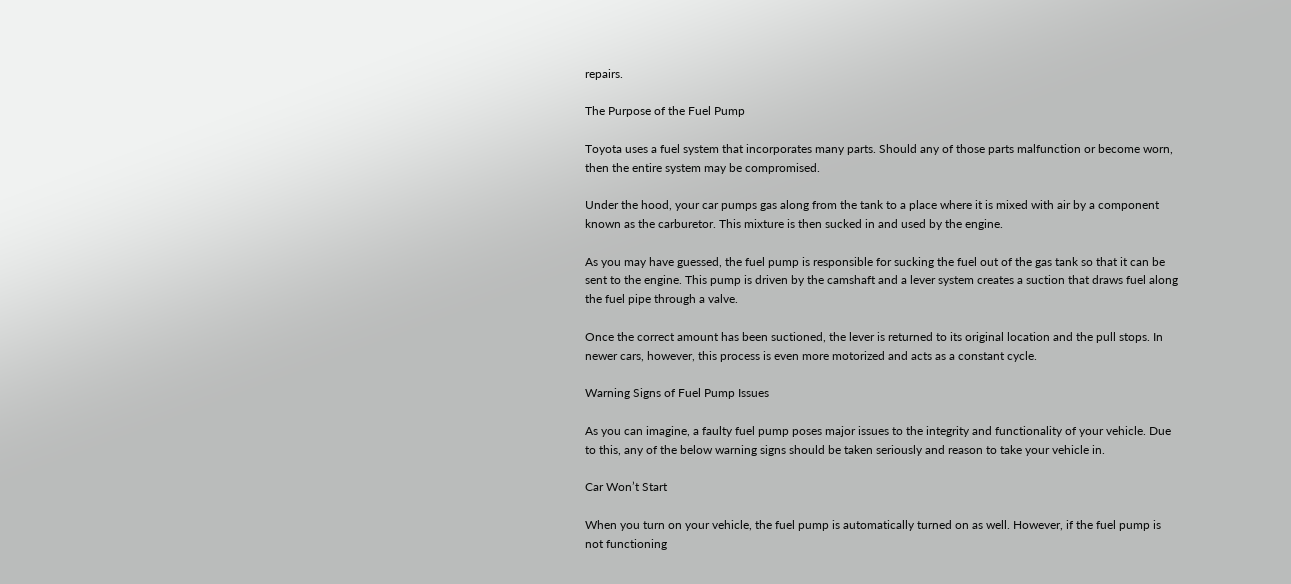repairs.

The Purpose of the Fuel Pump

Toyota uses a fuel system that incorporates many parts. Should any of those parts malfunction or become worn, then the entire system may be compromised.

Under the hood, your car pumps gas along from the tank to a place where it is mixed with air by a component known as the carburetor. This mixture is then sucked in and used by the engine.

As you may have guessed, the fuel pump is responsible for sucking the fuel out of the gas tank so that it can be sent to the engine. This pump is driven by the camshaft and a lever system creates a suction that draws fuel along the fuel pipe through a valve.

Once the correct amount has been suctioned, the lever is returned to its original location and the pull stops. In newer cars, however, this process is even more motorized and acts as a constant cycle.

Warning Signs of Fuel Pump Issues

As you can imagine, a faulty fuel pump poses major issues to the integrity and functionality of your vehicle. Due to this, any of the below warning signs should be taken seriously and reason to take your vehicle in.

Car Won’t Start

When you turn on your vehicle, the fuel pump is automatically turned on as well. However, if the fuel pump is not functioning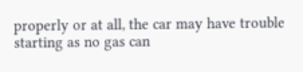properly or at all, the car may have trouble starting as no gas can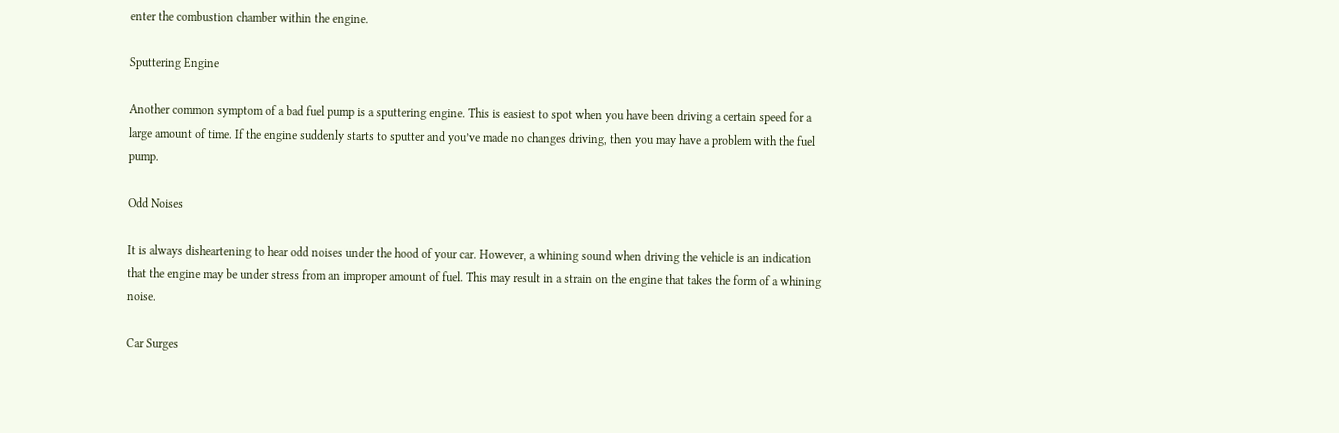enter the combustion chamber within the engine.

Sputtering Engine

Another common symptom of a bad fuel pump is a sputtering engine. This is easiest to spot when you have been driving a certain speed for a large amount of time. If the engine suddenly starts to sputter and you’ve made no changes driving, then you may have a problem with the fuel pump.

Odd Noises

It is always disheartening to hear odd noises under the hood of your car. However, a whining sound when driving the vehicle is an indication that the engine may be under stress from an improper amount of fuel. This may result in a strain on the engine that takes the form of a whining noise.

Car Surges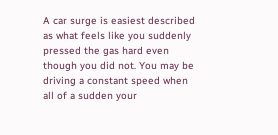A car surge is easiest described as what feels like you suddenly pressed the gas hard even though you did not. You may be driving a constant speed when all of a sudden your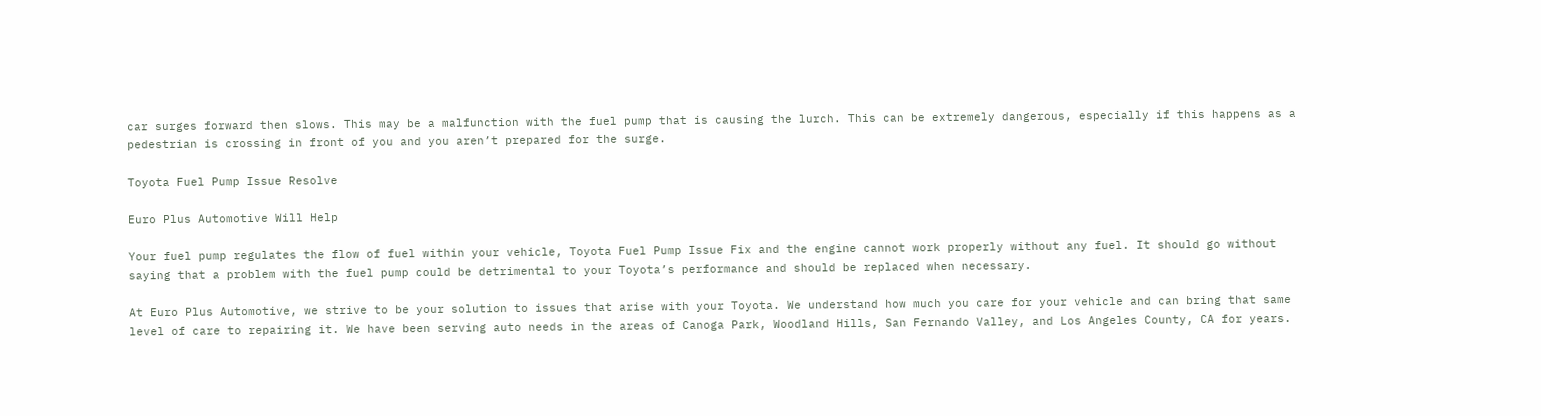car surges forward then slows. This may be a malfunction with the fuel pump that is causing the lurch. This can be extremely dangerous, especially if this happens as a pedestrian is crossing in front of you and you aren’t prepared for the surge.

Toyota Fuel Pump Issue Resolve

Euro Plus Automotive Will Help

Your fuel pump regulates the flow of fuel within your vehicle, Toyota Fuel Pump Issue Fix and the engine cannot work properly without any fuel. It should go without saying that a problem with the fuel pump could be detrimental to your Toyota’s performance and should be replaced when necessary.

At Euro Plus Automotive, we strive to be your solution to issues that arise with your Toyota. We understand how much you care for your vehicle and can bring that same level of care to repairing it. We have been serving auto needs in the areas of Canoga Park, Woodland Hills, San Fernando Valley, and Los Angeles County, CA for years.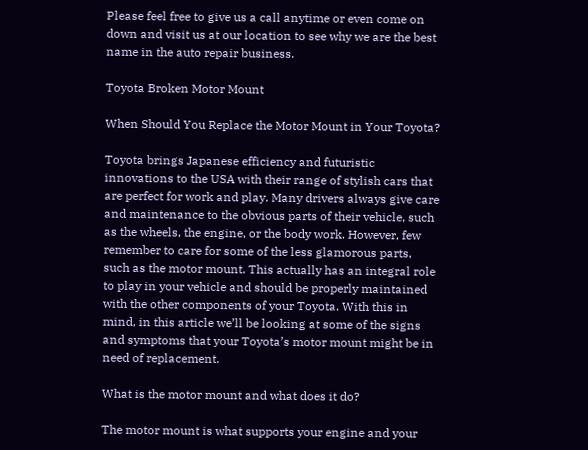Please feel free to give us a call anytime or even come on down and visit us at our location to see why we are the best name in the auto repair business.

Toyota Broken Motor Mount

When Should You Replace the Motor Mount in Your Toyota?

Toyota brings Japanese efficiency and futuristic innovations to the USA with their range of stylish cars that are perfect for work and play. Many drivers always give care and maintenance to the obvious parts of their vehicle, such as the wheels, the engine, or the body work. However, few remember to care for some of the less glamorous parts, such as the motor mount. This actually has an integral role to play in your vehicle and should be properly maintained with the other components of your Toyota. With this in mind, in this article we’ll be looking at some of the signs and symptoms that your Toyota’s motor mount might be in need of replacement.

What is the motor mount and what does it do?

The motor mount is what supports your engine and your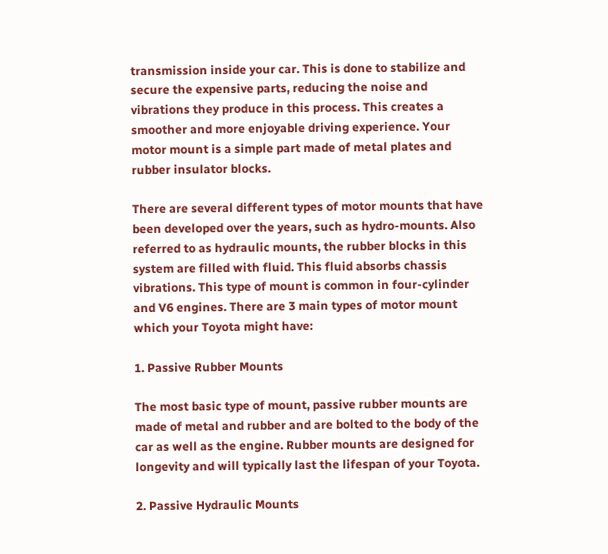transmission inside your car. This is done to stabilize and secure the expensive parts, reducing the noise and vibrations they produce in this process. This creates a smoother and more enjoyable driving experience. Your motor mount is a simple part made of metal plates and rubber insulator blocks.

There are several different types of motor mounts that have been developed over the years, such as hydro-mounts. Also referred to as hydraulic mounts, the rubber blocks in this system are filled with fluid. This fluid absorbs chassis vibrations. This type of mount is common in four-cylinder and V6 engines. There are 3 main types of motor mount which your Toyota might have:

1. Passive Rubber Mounts

The most basic type of mount, passive rubber mounts are made of metal and rubber and are bolted to the body of the car as well as the engine. Rubber mounts are designed for longevity and will typically last the lifespan of your Toyota.

2. Passive Hydraulic Mounts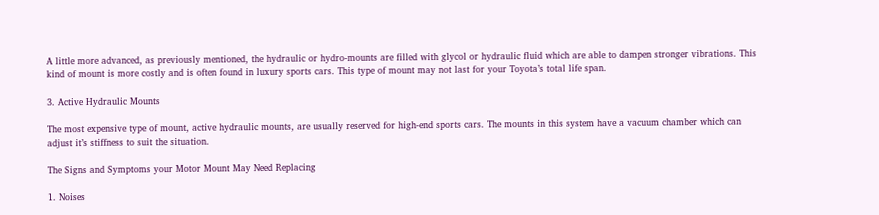A little more advanced, as previously mentioned, the hydraulic or hydro-mounts are filled with glycol or hydraulic fluid which are able to dampen stronger vibrations. This kind of mount is more costly and is often found in luxury sports cars. This type of mount may not last for your Toyota’s total life span.

3. Active Hydraulic Mounts

The most expensive type of mount, active hydraulic mounts, are usually reserved for high-end sports cars. The mounts in this system have a vacuum chamber which can adjust it’s stiffness to suit the situation.

The Signs and Symptoms your Motor Mount May Need Replacing

1. Noises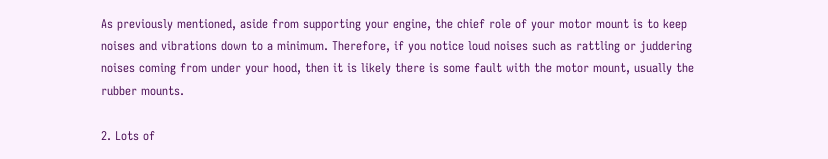As previously mentioned, aside from supporting your engine, the chief role of your motor mount is to keep noises and vibrations down to a minimum. Therefore, if you notice loud noises such as rattling or juddering noises coming from under your hood, then it is likely there is some fault with the motor mount, usually the rubber mounts.

2. Lots of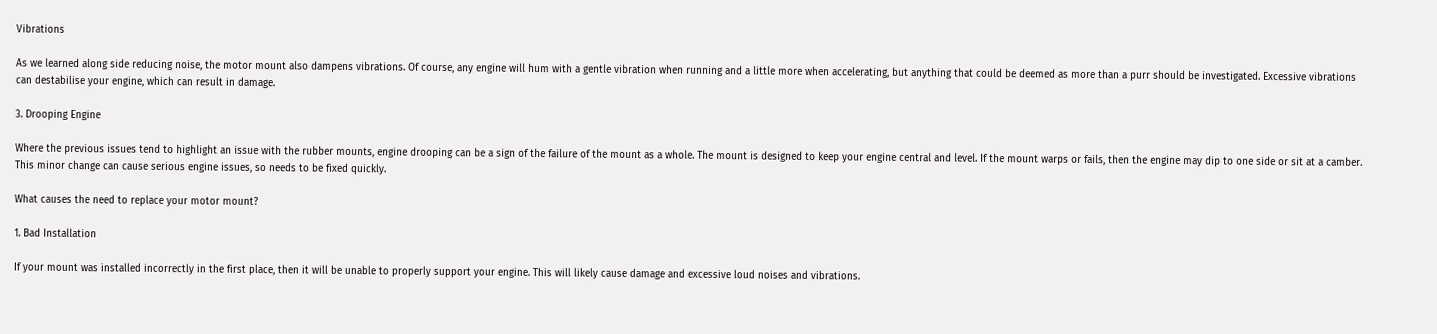Vibrations

As we learned along side reducing noise, the motor mount also dampens vibrations. Of course, any engine will hum with a gentle vibration when running and a little more when accelerating, but anything that could be deemed as more than a purr should be investigated. Excessive vibrations can destabilise your engine, which can result in damage.

3. Drooping Engine

Where the previous issues tend to highlight an issue with the rubber mounts, engine drooping can be a sign of the failure of the mount as a whole. The mount is designed to keep your engine central and level. If the mount warps or fails, then the engine may dip to one side or sit at a camber. This minor change can cause serious engine issues, so needs to be fixed quickly.

What causes the need to replace your motor mount?

1. Bad Installation

If your mount was installed incorrectly in the first place, then it will be unable to properly support your engine. This will likely cause damage and excessive loud noises and vibrations.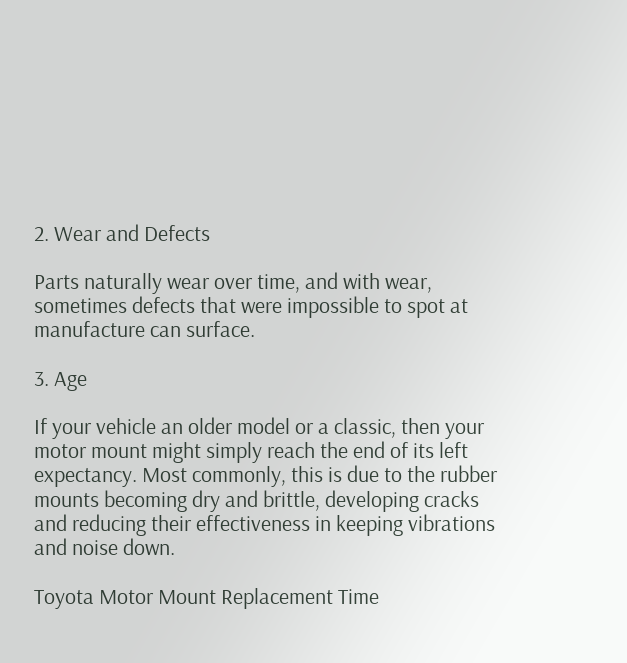2. Wear and Defects

Parts naturally wear over time, and with wear, sometimes defects that were impossible to spot at manufacture can surface.

3. Age

If your vehicle an older model or a classic, then your motor mount might simply reach the end of its left expectancy. Most commonly, this is due to the rubber mounts becoming dry and brittle, developing cracks and reducing their effectiveness in keeping vibrations and noise down.

Toyota Motor Mount Replacement Time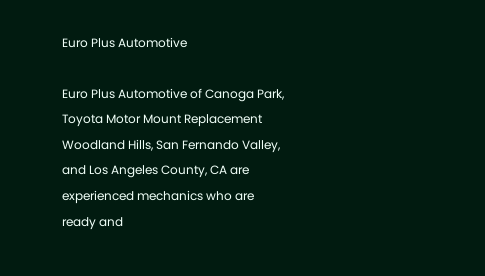Euro Plus Automotive

Euro Plus Automotive of Canoga Park, Toyota Motor Mount Replacement Woodland Hills, San Fernando Valley, and Los Angeles County, CA are experienced mechanics who are ready and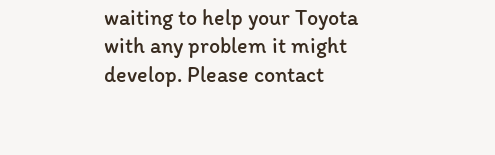waiting to help your Toyota with any problem it might develop. Please contact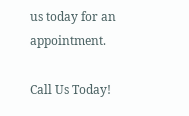us today for an appointment.

Call Us Today!